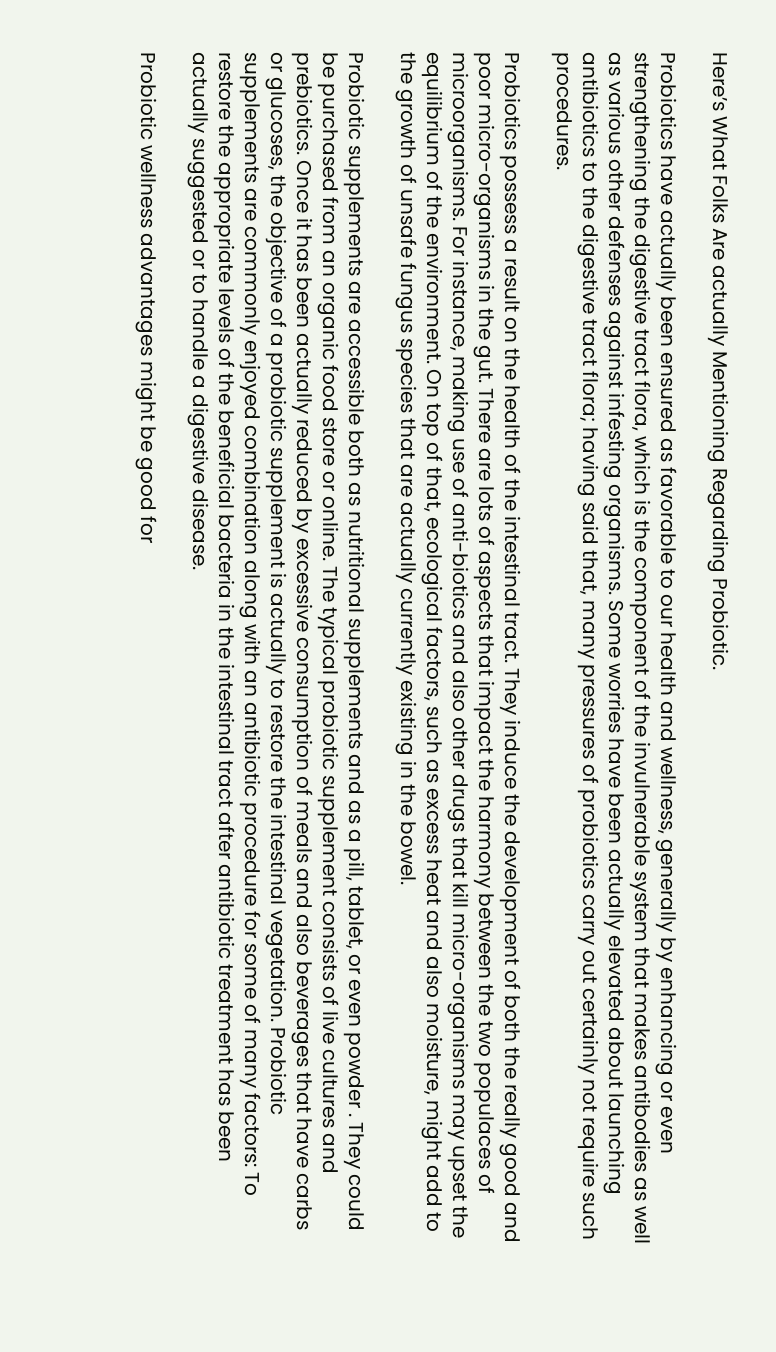Here’s What Folks Are actually Mentioning Regarding Probiotic.

Probiotics have actually been ensured as favorable to our health and wellness, generally by enhancing or even strengthening the digestive tract flora, which is the component of the invulnerable system that makes antibodies as well as various other defenses against infesting organisms. Some worries have been actually elevated about launching antibiotics to the digestive tract flora; having said that, many pressures of probiotics carry out certainly not require such procedures.

Probiotics possess a result on the health of the intestinal tract. They induce the development of both the really good and poor micro-organisms in the gut. There are lots of aspects that impact the harmony between the two populaces of microorganisms. For instance, making use of anti-biotics and also other drugs that kill micro-organisms may upset the equilibrium of the environment. On top of that, ecological factors, such as excess heat and also moisture, might add to the growth of unsafe fungus species that are actually currently existing in the bowel.

Probiotic supplements are accessible both as nutritional supplements and as a pill, tablet, or even powder . They could be purchased from an organic food store or online. The typical probiotic supplement consists of live cultures and prebiotics. Once it has been actually reduced by excessive consumption of meals and also beverages that have carbs or glucoses, the objective of a probiotic supplement is actually to restore the intestinal vegetation. Probiotic supplements are commonly enjoyed combination along with an antibiotic procedure for some of many factors: To restore the appropriate levels of the beneficial bacteria in the intestinal tract after antibiotic treatment has been actually suggested or to handle a digestive disease.

Probiotic wellness advantages might be good for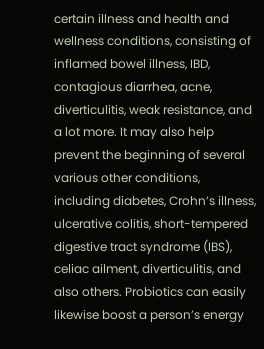certain illness and health and wellness conditions, consisting of inflamed bowel illness, IBD, contagious diarrhea, acne, diverticulitis, weak resistance, and a lot more. It may also help prevent the beginning of several various other conditions, including diabetes, Crohn’s illness, ulcerative colitis, short-tempered digestive tract syndrome (IBS), celiac ailment, diverticulitis, and also others. Probiotics can easily likewise boost a person’s energy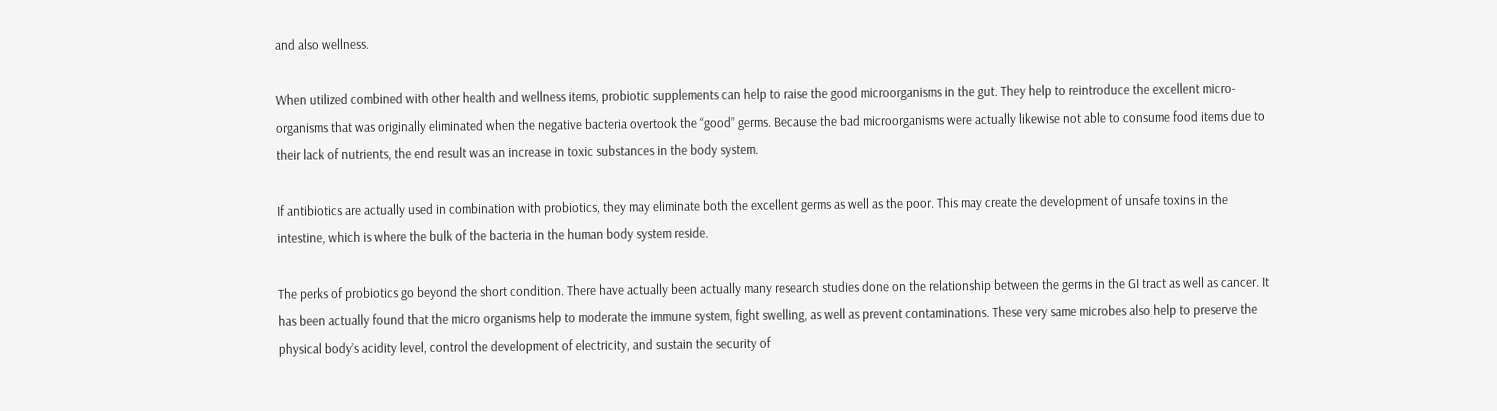and also wellness.

When utilized combined with other health and wellness items, probiotic supplements can help to raise the good microorganisms in the gut. They help to reintroduce the excellent micro-organisms that was originally eliminated when the negative bacteria overtook the “good” germs. Because the bad microorganisms were actually likewise not able to consume food items due to their lack of nutrients, the end result was an increase in toxic substances in the body system.

If antibiotics are actually used in combination with probiotics, they may eliminate both the excellent germs as well as the poor. This may create the development of unsafe toxins in the intestine, which is where the bulk of the bacteria in the human body system reside.

The perks of probiotics go beyond the short condition. There have actually been actually many research studies done on the relationship between the germs in the GI tract as well as cancer. It has been actually found that the micro organisms help to moderate the immune system, fight swelling, as well as prevent contaminations. These very same microbes also help to preserve the physical body’s acidity level, control the development of electricity, and sustain the security of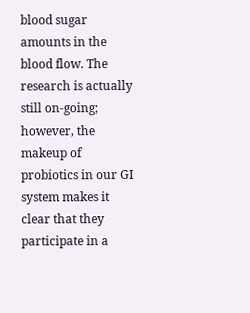blood sugar amounts in the blood flow. The research is actually still on-going; however, the makeup of probiotics in our GI system makes it clear that they participate in a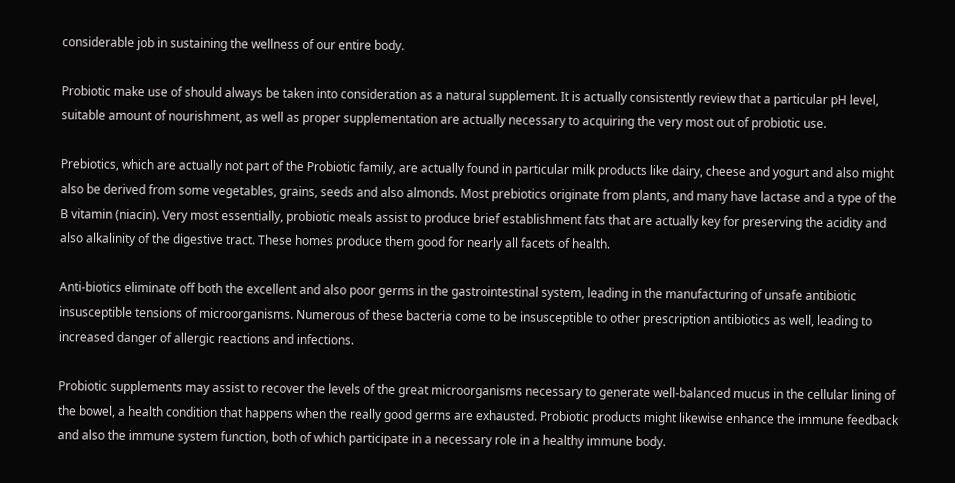considerable job in sustaining the wellness of our entire body.

Probiotic make use of should always be taken into consideration as a natural supplement. It is actually consistently review that a particular pH level, suitable amount of nourishment, as well as proper supplementation are actually necessary to acquiring the very most out of probiotic use.

Prebiotics, which are actually not part of the Probiotic family, are actually found in particular milk products like dairy, cheese and yogurt and also might also be derived from some vegetables, grains, seeds and also almonds. Most prebiotics originate from plants, and many have lactase and a type of the B vitamin (niacin). Very most essentially, probiotic meals assist to produce brief establishment fats that are actually key for preserving the acidity and also alkalinity of the digestive tract. These homes produce them good for nearly all facets of health.

Anti-biotics eliminate off both the excellent and also poor germs in the gastrointestinal system, leading in the manufacturing of unsafe antibiotic insusceptible tensions of microorganisms. Numerous of these bacteria come to be insusceptible to other prescription antibiotics as well, leading to increased danger of allergic reactions and infections.

Probiotic supplements may assist to recover the levels of the great microorganisms necessary to generate well-balanced mucus in the cellular lining of the bowel, a health condition that happens when the really good germs are exhausted. Probiotic products might likewise enhance the immune feedback and also the immune system function, both of which participate in a necessary role in a healthy immune body.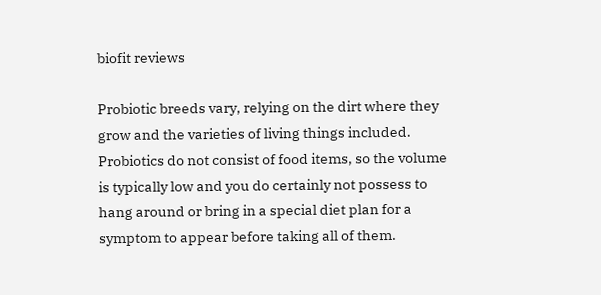biofit reviews

Probiotic breeds vary, relying on the dirt where they grow and the varieties of living things included. Probiotics do not consist of food items, so the volume is typically low and you do certainly not possess to hang around or bring in a special diet plan for a symptom to appear before taking all of them.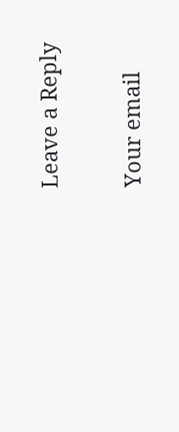Leave a Reply

Your email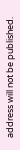address will not be published.